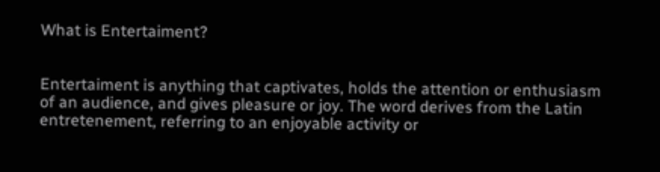What is Entertaiment?


Entertaiment is anything that captivates, holds the attention or enthusiasm of an audience, and gives pleasure or joy. The word derives from the Latin entretenement, referring to an enjoyable activity or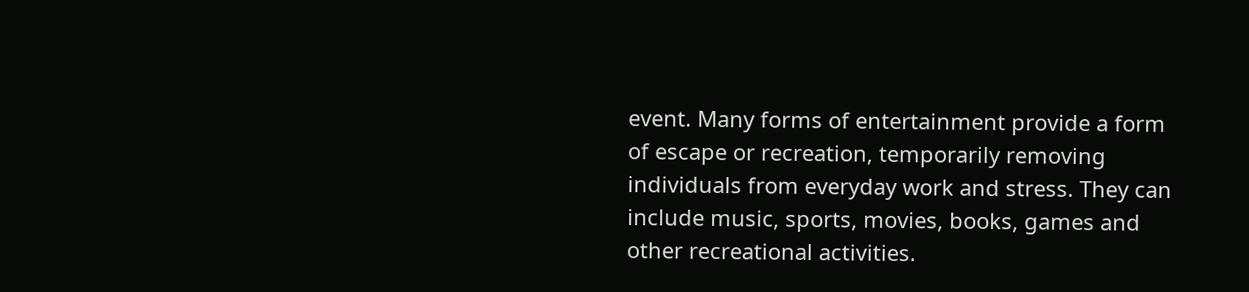event. Many forms of entertainment provide a form of escape or recreation, temporarily removing individuals from everyday work and stress. They can include music, sports, movies, books, games and other recreational activities.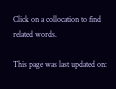Click on a collocation to find related words.

This page was last updated on: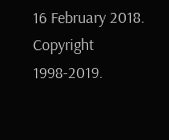16 February 2018. Copyright 1998-2019.